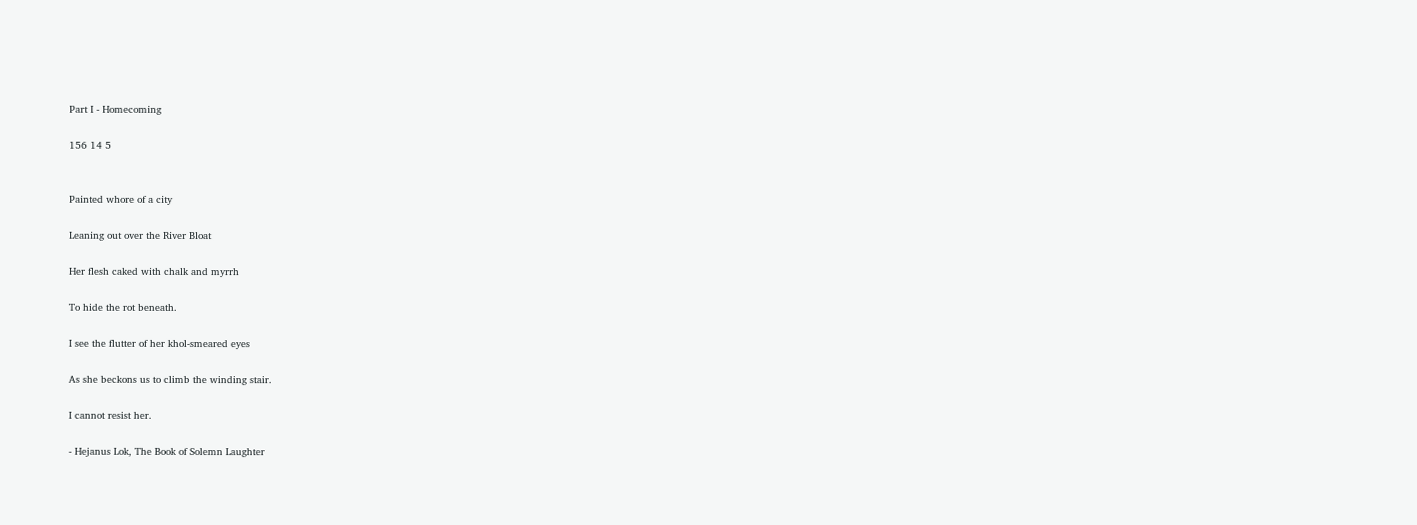Part I - Homecoming

156 14 5


Painted whore of a city

Leaning out over the River Bloat

Her flesh caked with chalk and myrrh

To hide the rot beneath.

I see the flutter of her khol-smeared eyes

As she beckons us to climb the winding stair.

I cannot resist her.

- Hejanus Lok, The Book of Solemn Laughter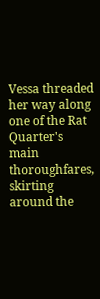Vessa threaded her way along one of the Rat Quarter's main thoroughfares, skirting around the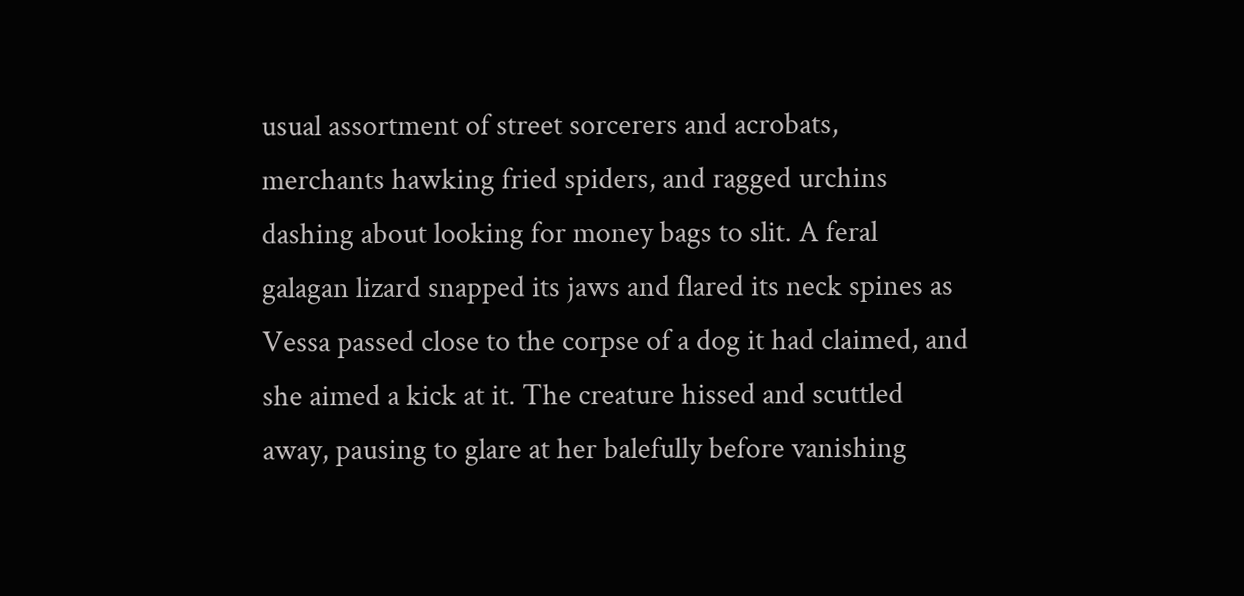usual assortment of street sorcerers and acrobats, merchants hawking fried spiders, and ragged urchins dashing about looking for money bags to slit. A feral galagan lizard snapped its jaws and flared its neck spines as Vessa passed close to the corpse of a dog it had claimed, and she aimed a kick at it. The creature hissed and scuttled away, pausing to glare at her balefully before vanishing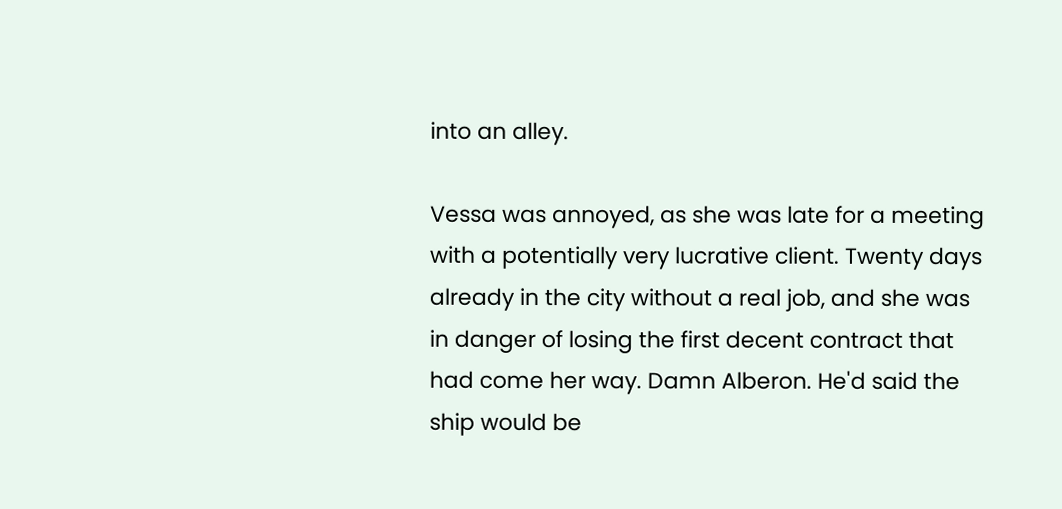into an alley.

Vessa was annoyed, as she was late for a meeting with a potentially very lucrative client. Twenty days already in the city without a real job, and she was in danger of losing the first decent contract that had come her way. Damn Alberon. He'd said the ship would be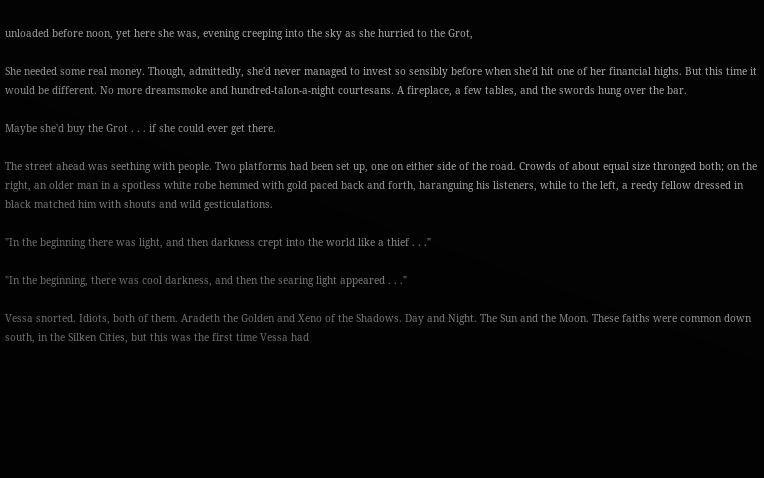unloaded before noon, yet here she was, evening creeping into the sky as she hurried to the Grot,

She needed some real money. Though, admittedly, she'd never managed to invest so sensibly before when she'd hit one of her financial highs. But this time it would be different. No more dreamsmoke and hundred-talon-a-night courtesans. A fireplace, a few tables, and the swords hung over the bar.

Maybe she'd buy the Grot . . . if she could ever get there.

The street ahead was seething with people. Two platforms had been set up, one on either side of the road. Crowds of about equal size thronged both; on the right, an older man in a spotless white robe hemmed with gold paced back and forth, haranguing his listeners, while to the left, a reedy fellow dressed in black matched him with shouts and wild gesticulations.

"In the beginning there was light, and then darkness crept into the world like a thief . . ."

"In the beginning, there was cool darkness, and then the searing light appeared . . ."

Vessa snorted. Idiots, both of them. Aradeth the Golden and Xeno of the Shadows. Day and Night. The Sun and the Moon. These faiths were common down south, in the Silken Cities, but this was the first time Vessa had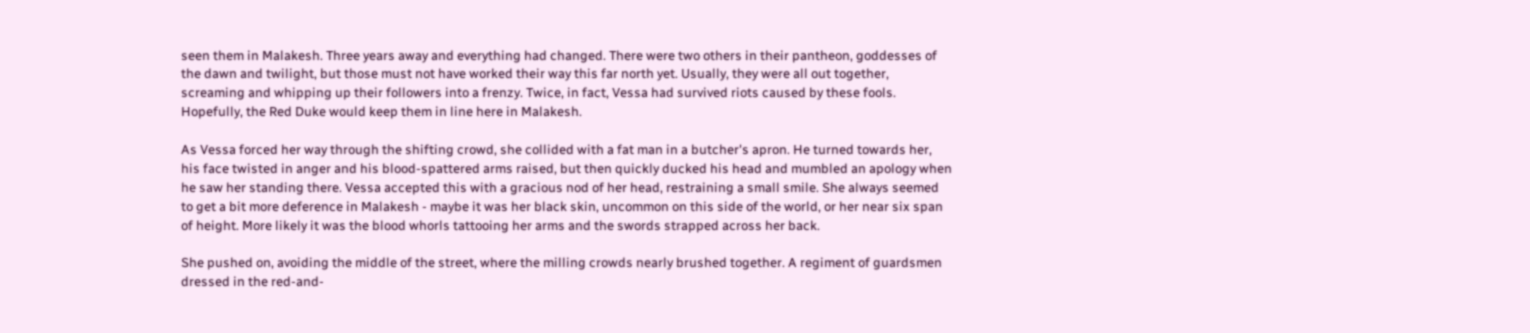seen them in Malakesh. Three years away and everything had changed. There were two others in their pantheon, goddesses of the dawn and twilight, but those must not have worked their way this far north yet. Usually, they were all out together, screaming and whipping up their followers into a frenzy. Twice, in fact, Vessa had survived riots caused by these fools. Hopefully, the Red Duke would keep them in line here in Malakesh.

As Vessa forced her way through the shifting crowd, she collided with a fat man in a butcher's apron. He turned towards her, his face twisted in anger and his blood-spattered arms raised, but then quickly ducked his head and mumbled an apology when he saw her standing there. Vessa accepted this with a gracious nod of her head, restraining a small smile. She always seemed to get a bit more deference in Malakesh - maybe it was her black skin, uncommon on this side of the world, or her near six span of height. More likely it was the blood whorls tattooing her arms and the swords strapped across her back.

She pushed on, avoiding the middle of the street, where the milling crowds nearly brushed together. A regiment of guardsmen dressed in the red-and-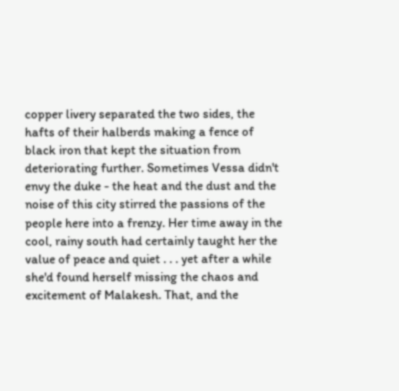copper livery separated the two sides, the hafts of their halberds making a fence of black iron that kept the situation from deteriorating further. Sometimes Vessa didn't envy the duke - the heat and the dust and the noise of this city stirred the passions of the people here into a frenzy. Her time away in the cool, rainy south had certainly taught her the value of peace and quiet . . . yet after a while she'd found herself missing the chaos and excitement of Malakesh. That, and the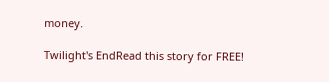money.

Twilight's EndRead this story for FREE!